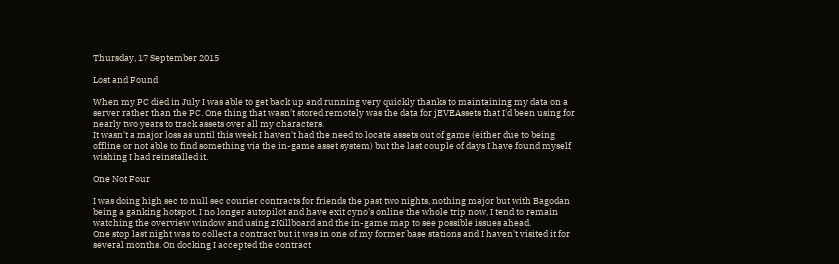Thursday, 17 September 2015

Lost and Found

When my PC died in July I was able to get back up and running very quickly thanks to maintaining my data on a server rather than the PC. One thing that wasn't stored remotely was the data for jEVEAssets that I'd been using for nearly two years to track assets over all my characters.
It wasn't a major loss as until this week I haven't had the need to locate assets out of game (either due to being offline or not able to find something via the in-game asset system) but the last couple of days I have found myself wishing I had reinstalled it.

One Not Four

I was doing high sec to null sec courier contracts for friends the past two nights, nothing major but with Bagodan being a ganking hotspot, I no longer autopilot and have exit cyno's online the whole trip now, I tend to remain watching the overview window and using zKillboard and the in-game map to see possible issues ahead.
One stop last night was to collect a contract but it was in one of my former base stations and I haven't visited it for several months. On docking I accepted the contract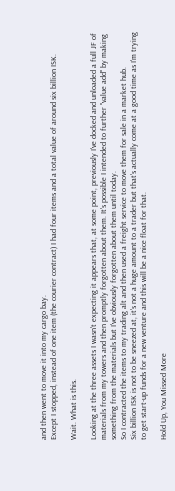and then went to move it into my cargo bay.
Except I stopped, instead of one item (the courier contract) I had four items and a total value of around six billion ISK.

Wait. What is this.

Looking at the three assets I wasn't expecting it appears that, at some point, previously I've docked and unloaded a full JF of materials from my towers and then promptly forgotten about them. It's possible I intended to further "value add" by making something from the materials but I've obviously forgotten about them until today.
So I contracted the items to my trading alt and then used a freight service to move them for sale in a market hub.
Six billion ISK is not to be sneezed at, it's not a huge amount to a trader but that's actually come at a good time as I'm trying to get start-up funds for a new venture and this will be a nice float for that.

Hold Up, You Missed More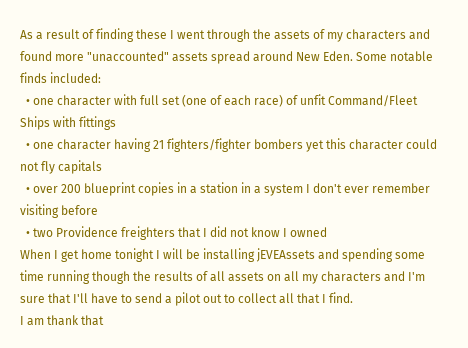As a result of finding these I went through the assets of my characters and found more "unaccounted" assets spread around New Eden. Some notable finds included:
  • one character with full set (one of each race) of unfit Command/Fleet Ships with fittings
  • one character having 21 fighters/fighter bombers yet this character could not fly capitals
  • over 200 blueprint copies in a station in a system I don't ever remember visiting before
  • two Providence freighters that I did not know I owned
When I get home tonight I will be installing jEVEAssets and spending some time running though the results of all assets on all my characters and I'm sure that I'll have to send a pilot out to collect all that I find.
I am thank that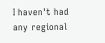I haven't had any regional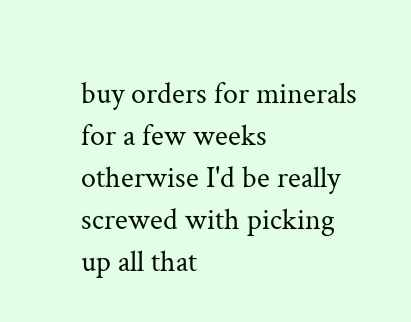buy orders for minerals for a few weeks otherwise I'd be really screwed with picking up all that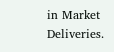in Market Deliveries.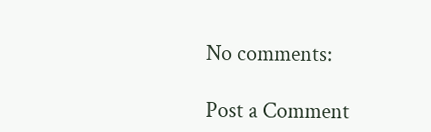No comments:

Post a Comment